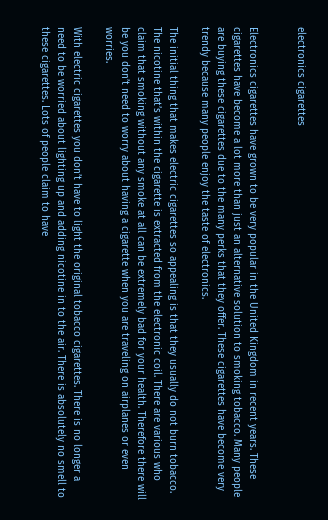electronics cigarettes


Electronics cigarettes have grown to be very popular in the United Kingdom in recent years. These cigarettes have become a lot more than just an alternative solution to smoking tobacco. Many people are buying these cigarettes due to the many perks that they offer. These cigarettes have become very trendy because many people enjoy the taste of electronics.

The initial thing that makes electric cigarettes so appealing is that they usually do not burn tobacco. The nicotine that’s within the cigarette is extracted from the electronic coil. There are various who claim that smoking without any smoke at all can be extremely bad for your health. Therefore there will be you don’t need to worry about having a cigarette when you are traveling on airplanes or even worries.

With electric cigarettes you don’t have to light the original tobacco cigarettes. There is no longer a need to be worried about lighting up and adding nicotine in to the air. There is absolutely no smell to these cigarettes. Lots of people claim to have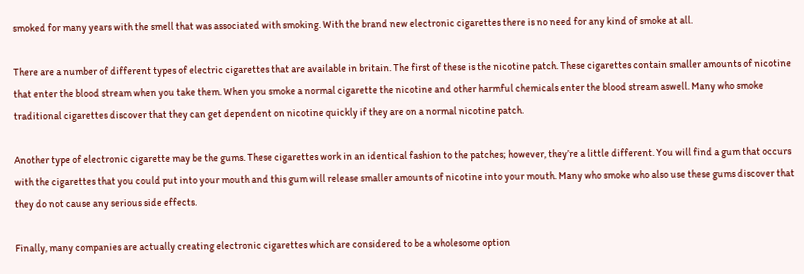smoked for many years with the smell that was associated with smoking. With the brand new electronic cigarettes there is no need for any kind of smoke at all.

There are a number of different types of electric cigarettes that are available in britain. The first of these is the nicotine patch. These cigarettes contain smaller amounts of nicotine that enter the blood stream when you take them. When you smoke a normal cigarette the nicotine and other harmful chemicals enter the blood stream aswell. Many who smoke traditional cigarettes discover that they can get dependent on nicotine quickly if they are on a normal nicotine patch.

Another type of electronic cigarette may be the gums. These cigarettes work in an identical fashion to the patches; however, they’re a little different. You will find a gum that occurs with the cigarettes that you could put into your mouth and this gum will release smaller amounts of nicotine into your mouth. Many who smoke who also use these gums discover that they do not cause any serious side effects.

Finally, many companies are actually creating electronic cigarettes which are considered to be a wholesome option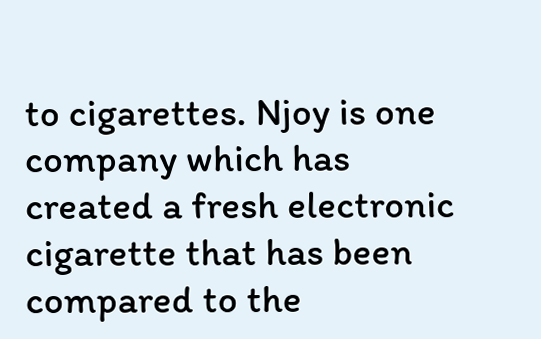to cigarettes. Njoy is one company which has created a fresh electronic cigarette that has been compared to the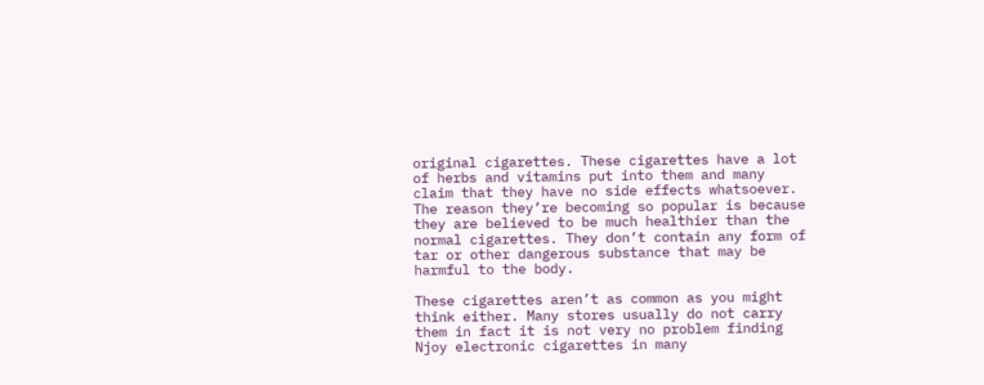original cigarettes. These cigarettes have a lot of herbs and vitamins put into them and many claim that they have no side effects whatsoever. The reason they’re becoming so popular is because they are believed to be much healthier than the normal cigarettes. They don’t contain any form of tar or other dangerous substance that may be harmful to the body.

These cigarettes aren’t as common as you might think either. Many stores usually do not carry them in fact it is not very no problem finding Njoy electronic cigarettes in many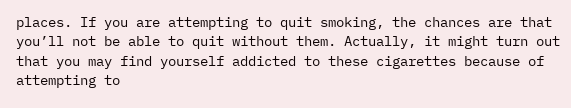places. If you are attempting to quit smoking, the chances are that you’ll not be able to quit without them. Actually, it might turn out that you may find yourself addicted to these cigarettes because of attempting to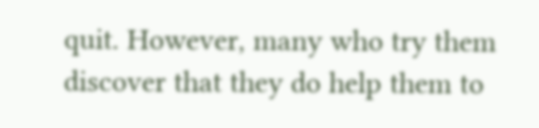quit. However, many who try them discover that they do help them to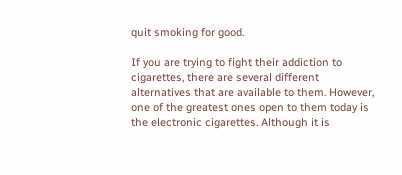quit smoking for good.

If you are trying to fight their addiction to cigarettes, there are several different alternatives that are available to them. However, one of the greatest ones open to them today is the electronic cigarettes. Although it is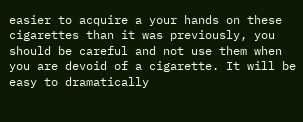easier to acquire a your hands on these cigarettes than it was previously, you should be careful and not use them when you are devoid of a cigarette. It will be easy to dramatically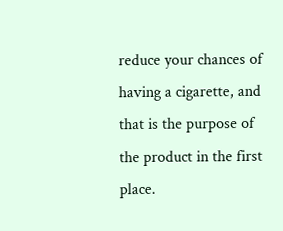reduce your chances of having a cigarette, and that is the purpose of the product in the first place.